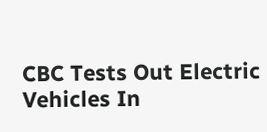CBC Tests Out Electric Vehicles In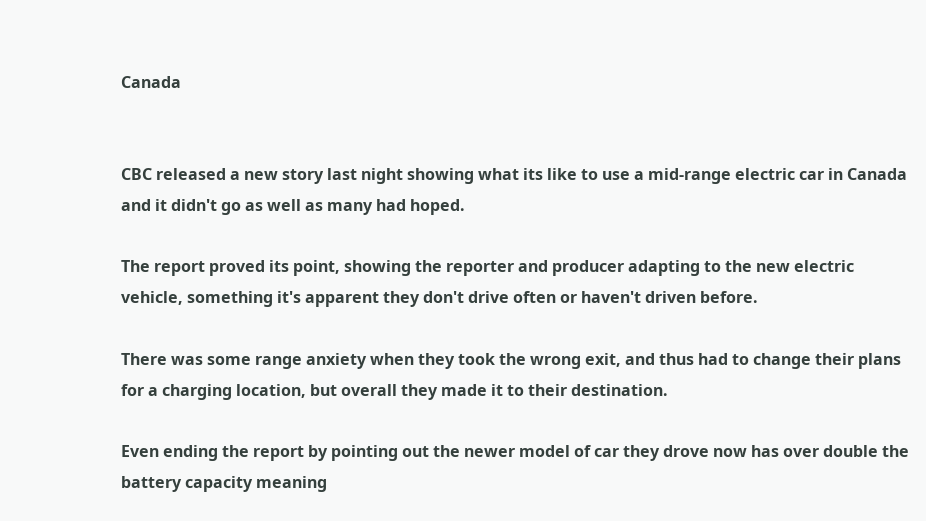Canada


CBC released a new story last night showing what its like to use a mid-range electric car in Canada and it didn't go as well as many had hoped.

The report proved its point, showing the reporter and producer adapting to the new electric vehicle, something it's apparent they don't drive often or haven't driven before.

There was some range anxiety when they took the wrong exit, and thus had to change their plans for a charging location, but overall they made it to their destination.

Even ending the report by pointing out the newer model of car they drove now has over double the battery capacity meaning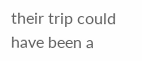their trip could have been a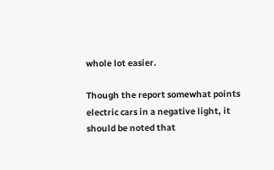whole lot easier.

Though the report somewhat points electric cars in a negative light, it should be noted that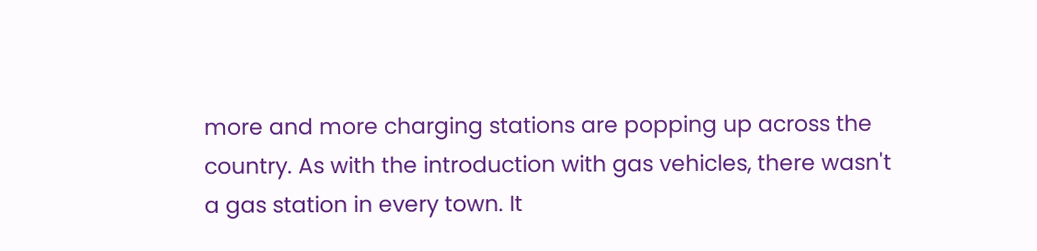more and more charging stations are popping up across the country. As with the introduction with gas vehicles, there wasn't a gas station in every town. It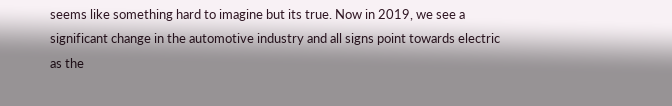seems like something hard to imagine but its true. Now in 2019, we see a significant change in the automotive industry and all signs point towards electric as the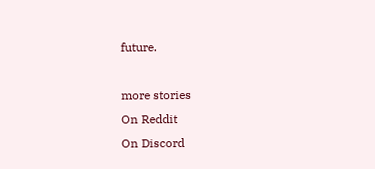future.

more stories
On Reddit
On Discord